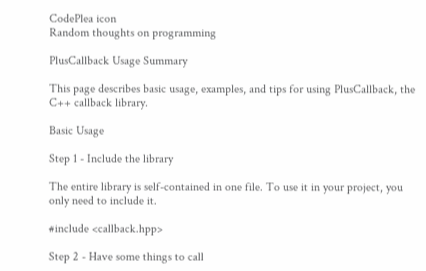CodePlea icon
Random thoughts on programming

PlusCallback Usage Summary

This page describes basic usage, examples, and tips for using PlusCallback, the C++ callback library.

Basic Usage

Step 1 - Include the library

The entire library is self-contained in one file. To use it in your project, you only need to include it.

#include <callback.hpp>

Step 2 - Have some things to call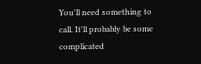You'll need something to call. It'll probably be some complicated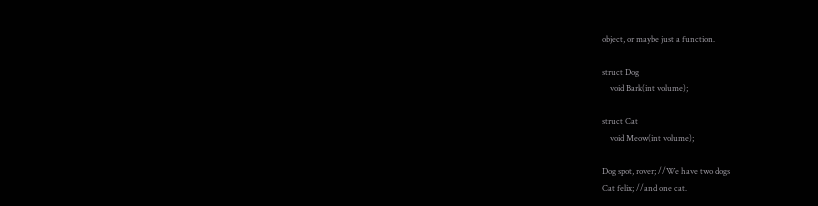object, or maybe just a function.

struct Dog
    void Bark(int volume);

struct Cat
    void Meow(int volume);

Dog spot, rover; //We have two dogs
Cat felix; //and one cat.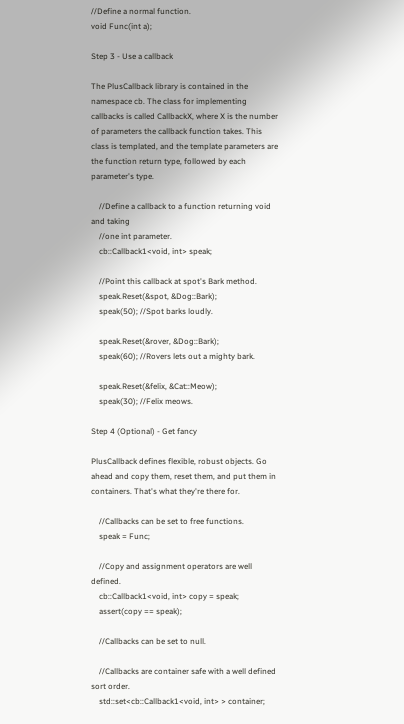//Define a normal function.
void Func(int a);

Step 3 - Use a callback

The PlusCallback library is contained in the namespace cb. The class for implementing callbacks is called CallbackX, where X is the number of parameters the callback function takes. This class is templated, and the template parameters are the function return type, followed by each parameter's type.

    //Define a callback to a function returning void and taking
    //one int parameter.
    cb::Callback1<void, int> speak;

    //Point this callback at spot's Bark method.
    speak.Reset(&spot, &Dog::Bark);
    speak(50); //Spot barks loudly.

    speak.Reset(&rover, &Dog::Bark);
    speak(60); //Rovers lets out a mighty bark.

    speak.Reset(&felix, &Cat::Meow);
    speak(30); //Felix meows.

Step 4 (Optional) - Get fancy

PlusCallback defines flexible, robust objects. Go ahead and copy them, reset them, and put them in containers. That's what they're there for.

    //Callbacks can be set to free functions.
    speak = Func;

    //Copy and assignment operators are well defined.
    cb::Callback1<void, int> copy = speak;
    assert(copy == speak);

    //Callbacks can be set to null.

    //Callbacks are container safe with a well defined sort order.
    std::set<cb::Callback1<void, int> > container;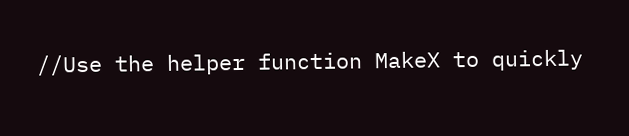//Use the helper function MakeX to quickly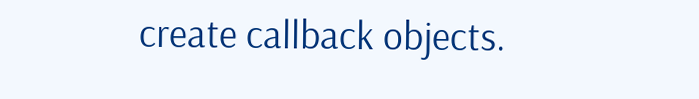create callback objects.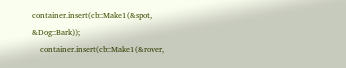container.insert(cb::Make1(&spot, &Dog::Bark));
    container.insert(cb::Make1(&rover,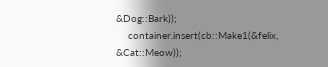&Dog::Bark));
    container.insert(cb::Make1(&felix, &Cat::Meow));